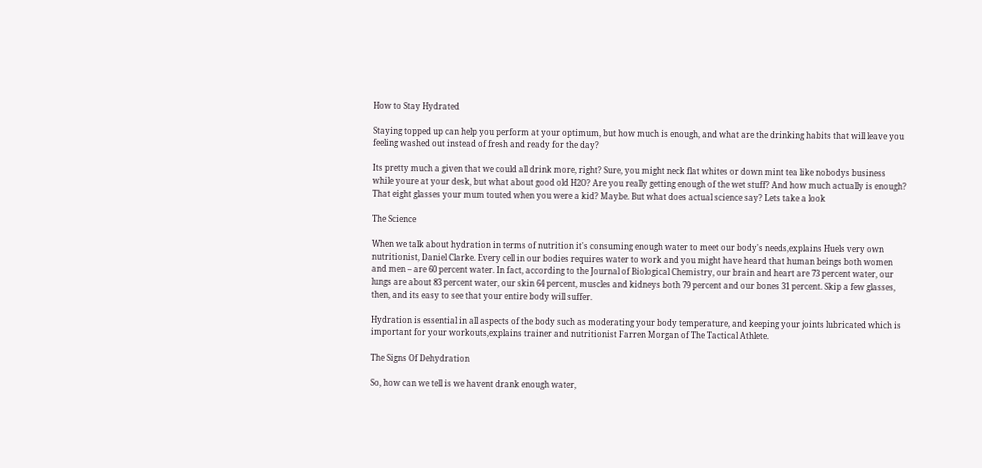How to Stay Hydrated

Staying topped up can help you perform at your optimum, but how much is enough, and what are the drinking habits that will leave you feeling washed out instead of fresh and ready for the day?

Its pretty much a given that we could all drink more, right? Sure, you might neck flat whites or down mint tea like nobodys business while youre at your desk, but what about good old H2O? Are you really getting enough of the wet stuff? And how much actually is enough? That eight glasses your mum touted when you were a kid? Maybe. But what does actual science say? Lets take a look

The Science

When we talk about hydration in terms of nutrition it's consuming enough water to meet our body's needs,explains Huels very own nutritionist, Daniel Clarke. Every cell in our bodies requires water to work and you might have heard that human beings both women and men – are 60 percent water. In fact, according to the Journal of Biological Chemistry, our brain and heart are 73 percent water, our lungs are about 83 percent water, our skin 64 percent, muscles and kidneys both 79 percent and our bones 31 percent. Skip a few glasses, then, and its easy to see that your entire body will suffer.

Hydration is essential in all aspects of the body such as moderating your body temperature, and keeping your joints lubricated which is important for your workouts,explains trainer and nutritionist Farren Morgan of The Tactical Athlete.

The Signs Of Dehydration

So, how can we tell is we havent drank enough water,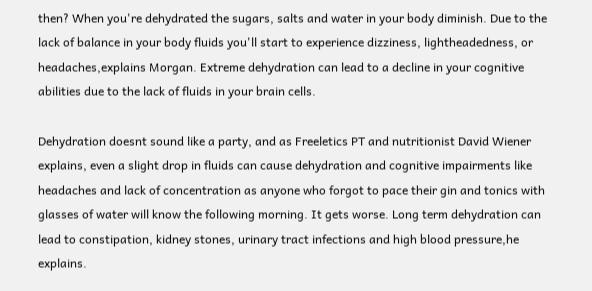then? When you're dehydrated the sugars, salts and water in your body diminish. Due to the lack of balance in your body fluids you'll start to experience dizziness, lightheadedness, or headaches,explains Morgan. Extreme dehydration can lead to a decline in your cognitive abilities due to the lack of fluids in your brain cells.

Dehydration doesnt sound like a party, and as Freeletics PT and nutritionist David Wiener explains, even a slight drop in fluids can cause dehydration and cognitive impairments like headaches and lack of concentration as anyone who forgot to pace their gin and tonics with glasses of water will know the following morning. It gets worse. Long term dehydration can lead to constipation, kidney stones, urinary tract infections and high blood pressure,he explains.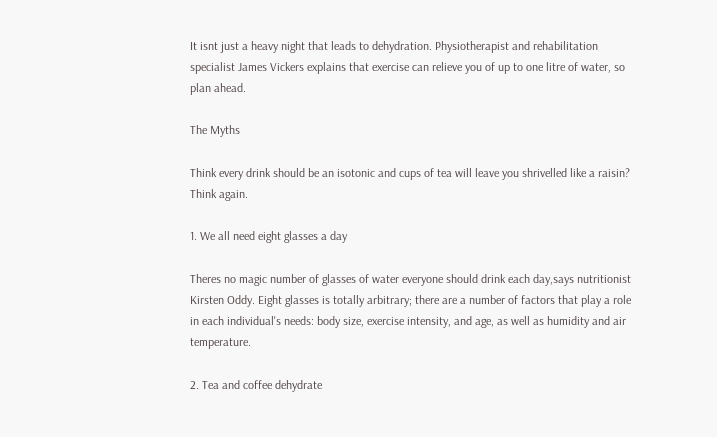It isnt just a heavy night that leads to dehydration. Physiotherapist and rehabilitation specialist James Vickers explains that exercise can relieve you of up to one litre of water, so plan ahead.

The Myths

Think every drink should be an isotonic and cups of tea will leave you shrivelled like a raisin? Think again.

1. We all need eight glasses a day

Theres no magic number of glasses of water everyone should drink each day,says nutritionist Kirsten Oddy. Eight glasses is totally arbitrary; there are a number of factors that play a role in each individual's needs: body size, exercise intensity, and age, as well as humidity and air temperature.

2. Tea and coffee dehydrate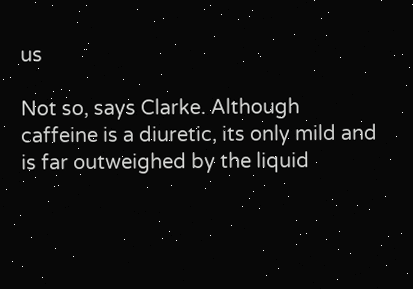us

Not so, says Clarke. Although caffeine is a diuretic, its only mild and is far outweighed by the liquid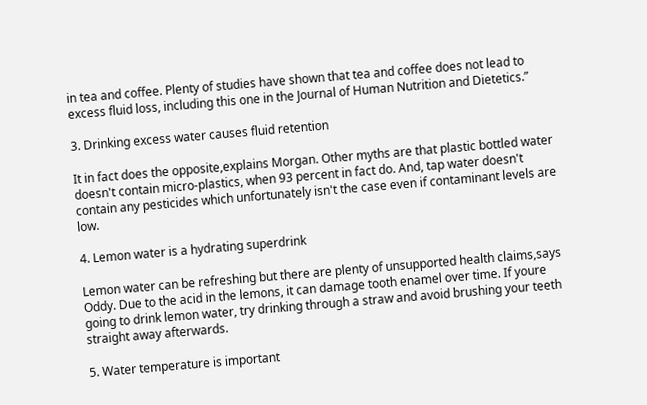in tea and coffee. Plenty of studies have shown that tea and coffee does not lead to excess fluid loss, including this one in the Journal of Human Nutrition and Dietetics.”

3. Drinking excess water causes fluid retention

It in fact does the opposite,explains Morgan. Other myths are that plastic bottled water doesn't contain micro-plastics, when 93 percent in fact do. And, tap water doesn't contain any pesticides which unfortunately isn't the case even if contaminant levels are low.

4. Lemon water is a hydrating superdrink

Lemon water can be refreshing but there are plenty of unsupported health claims,says Oddy. Due to the acid in the lemons, it can damage tooth enamel over time. If youre going to drink lemon water, try drinking through a straw and avoid brushing your teeth straight away afterwards.

5. Water temperature is important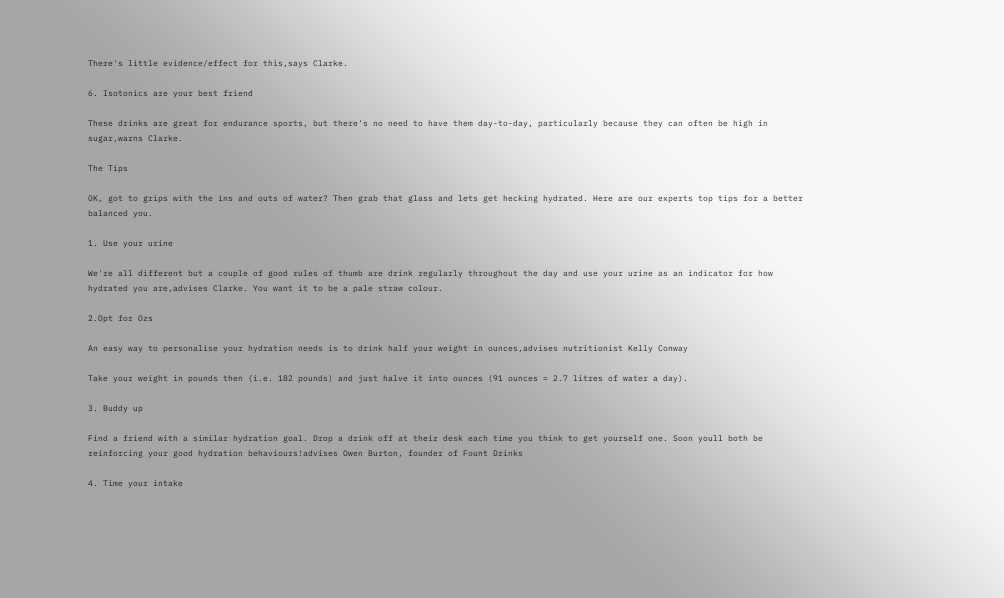There's little evidence/effect for this,says Clarke.

6. Isotonics are your best friend

These drinks are great for endurance sports, but there's no need to have them day-to-day, particularly because they can often be high in sugar,warns Clarke.

The Tips

OK, got to grips with the ins and outs of water? Then grab that glass and lets get hecking hydrated. Here are our experts top tips for a better balanced you.

1. Use your urine

We're all different but a couple of good rules of thumb are drink regularly throughout the day and use your urine as an indicator for how hydrated you are,advises Clarke. You want it to be a pale straw colour.

2.Opt for Ozs

An easy way to personalise your hydration needs is to drink half your weight in ounces,advises nutritionist Kelly Conway

Take your weight in pounds then (i.e. 182 pounds) and just halve it into ounces (91 ounces = 2.7 litres of water a day).

3. Buddy up

Find a friend with a similar hydration goal. Drop a drink off at their desk each time you think to get yourself one. Soon youll both be reinforcing your good hydration behaviours!advises Owen Burton, founder of Fount Drinks

4. Time your intake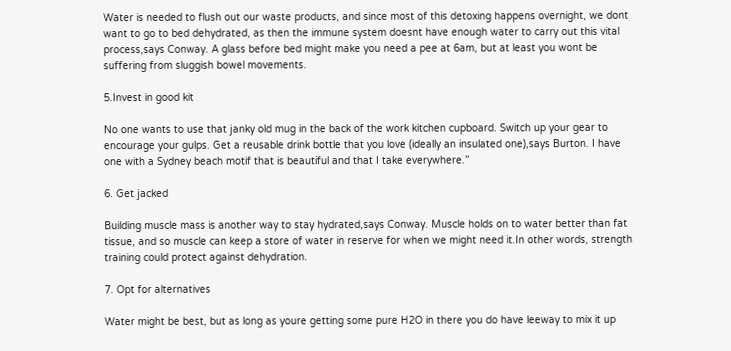Water is needed to flush out our waste products, and since most of this detoxing happens overnight, we dont want to go to bed dehydrated, as then the immune system doesnt have enough water to carry out this vital process,says Conway. A glass before bed might make you need a pee at 6am, but at least you wont be suffering from sluggish bowel movements.

5.Invest in good kit

No one wants to use that janky old mug in the back of the work kitchen cupboard. Switch up your gear to encourage your gulps. Get a reusable drink bottle that you love (ideally an insulated one),says Burton. I have one with a Sydney beach motif that is beautiful and that I take everywhere.”

6. Get jacked

Building muscle mass is another way to stay hydrated,says Conway. Muscle holds on to water better than fat tissue, and so muscle can keep a store of water in reserve for when we might need it.In other words, strength training could protect against dehydration.

7. Opt for alternatives

Water might be best, but as long as youre getting some pure H2O in there you do have leeway to mix it up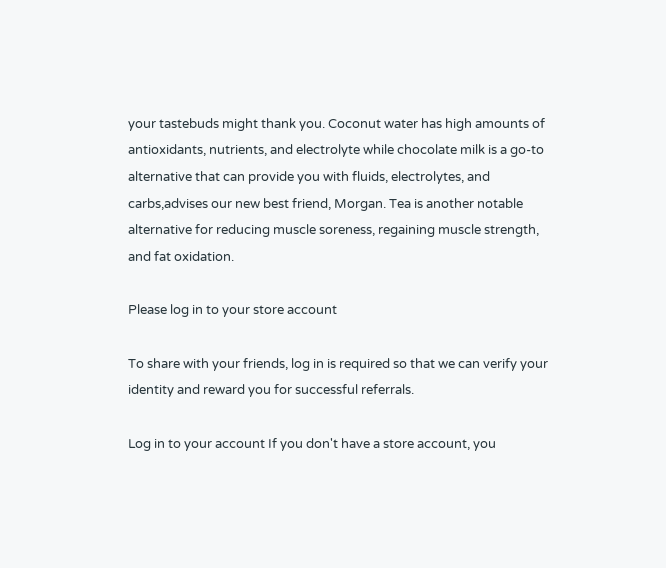your tastebuds might thank you. Coconut water has high amounts of antioxidants, nutrients, and electrolyte while chocolate milk is a go-to alternative that can provide you with fluids, electrolytes, and carbs,advises our new best friend, Morgan. Tea is another notable alternative for reducing muscle soreness, regaining muscle strength, and fat oxidation.

Please log in to your store account

To share with your friends, log in is required so that we can verify your identity and reward you for successful referrals.

Log in to your account If you don't have a store account, you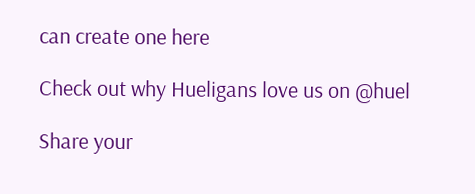can create one here

Check out why Hueligans love us on @huel

Share your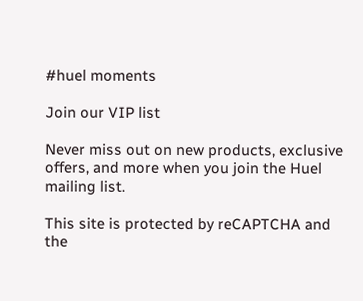#huel moments

Join our VIP list

Never miss out on new products, exclusive offers, and more when you join the Huel mailing list.

This site is protected by reCAPTCHA and the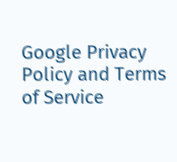Google Privacy Policy and Terms of Service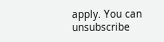apply. You can unsubscribe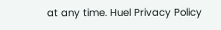at any time. Huel Privacy Policy